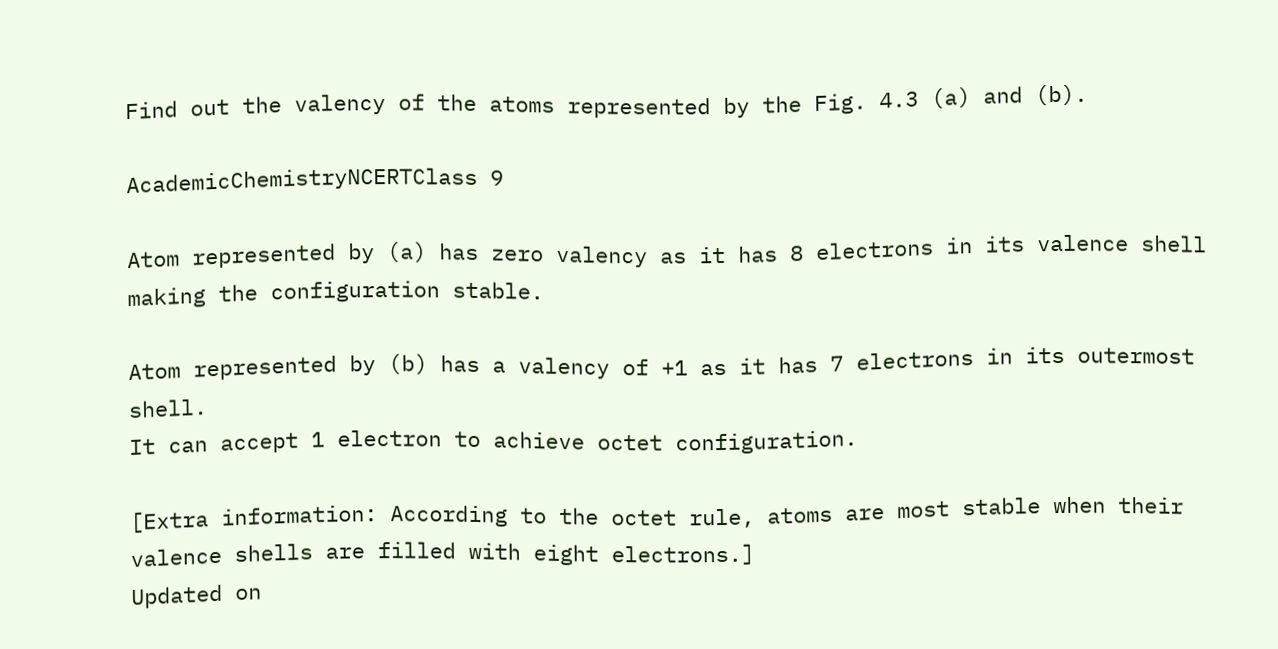Find out the valency of the atoms represented by the Fig. 4.3 (a) and (b).

AcademicChemistryNCERTClass 9

Atom represented by (a) has zero valency as it has 8 electrons in its valence shell making the configuration stable.

Atom represented by (b) has a valency of +1 as it has 7 electrons in its outermost shell.
It can accept 1 electron to achieve octet configuration.

[Extra information: According to the octet rule, atoms are most stable when their valence shells are filled with eight electrons.]
Updated on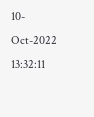10-Oct-2022 13:32:11